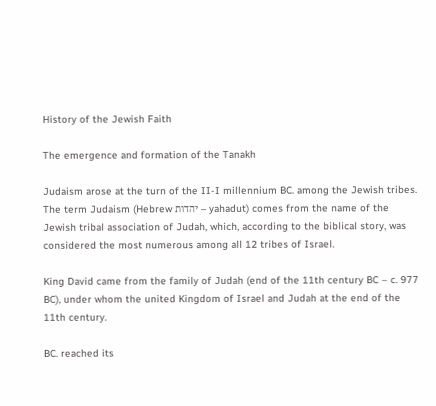History of the Jewish Faith

The emergence and formation of the Tanakh

Judaism arose at the turn of the II-I millennium BC. among the Jewish tribes. The term Judaism (Hebrew יהדות – yahadut) comes from the name of the Jewish tribal association of Judah, which, according to the biblical story, was considered the most numerous among all 12 tribes of Israel.

King David came from the family of Judah (end of the 11th century BC – c. 977 BC), under whom the united Kingdom of Israel and Judah at the end of the 11th century.

BC. reached its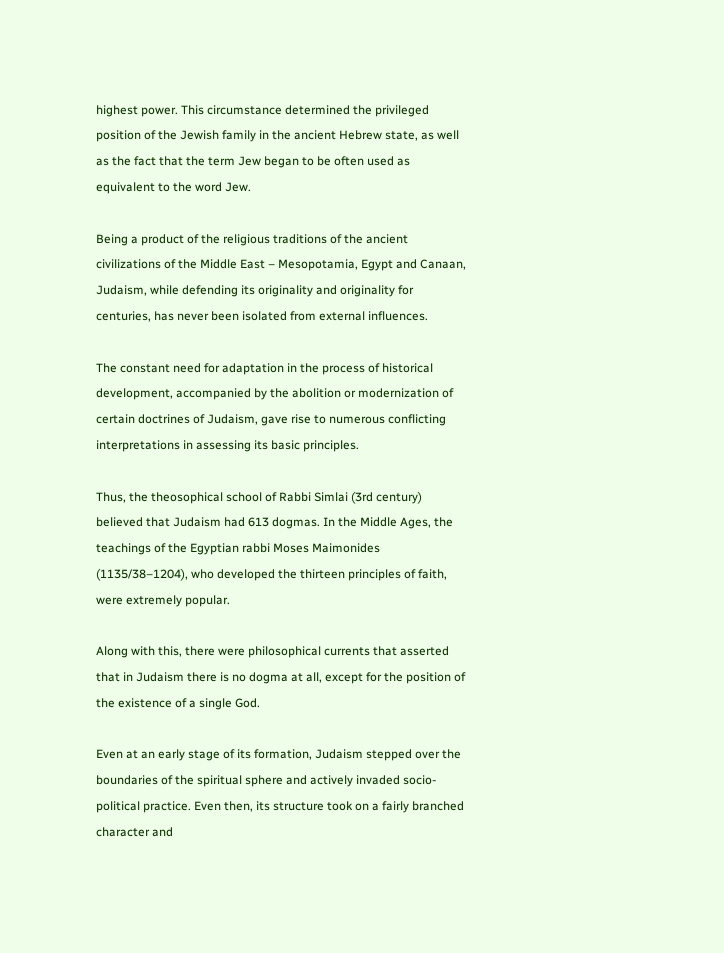highest power. This circumstance determined the privileged position of the Jewish family in the ancient Hebrew state, as well as the fact that the term Jew began to be often used as equivalent to the word Jew.

Being a product of the religious traditions of the ancient civilizations of the Middle East – Mesopotamia, Egypt and Canaan, Judaism, while defending its originality and originality for centuries, has never been isolated from external influences.

The constant need for adaptation in the process of historical development, accompanied by the abolition or modernization of certain doctrines of Judaism, gave rise to numerous conflicting interpretations in assessing its basic principles.

Thus, the theosophical school of Rabbi Simlai (3rd century) believed that Judaism had 613 dogmas. In the Middle Ages, the teachings of the Egyptian rabbi Moses Maimonides (1135/38–1204), who developed the thirteen principles of faith, were extremely popular.

Along with this, there were philosophical currents that asserted that in Judaism there is no dogma at all, except for the position of the existence of a single God.

Even at an early stage of its formation, Judaism stepped over the boundaries of the spiritual sphere and actively invaded socio-political practice. Even then, its structure took on a fairly branched character and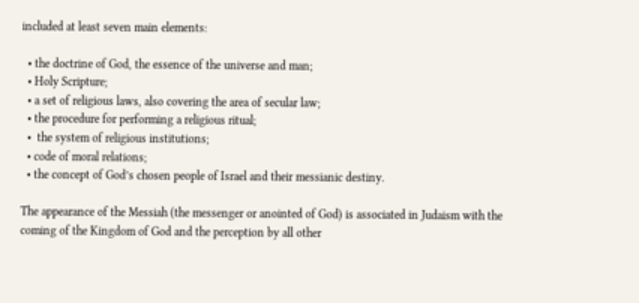included at least seven main elements:

  • the doctrine of God, the essence of the universe and man;
  • Holy Scripture;
  • a set of religious laws, also covering the area of secular law;
  • the procedure for performing a religious ritual;
  •  the system of religious institutions;
  • code of moral relations;
  • the concept of God’s chosen people of Israel and their messianic destiny.

The appearance of the Messiah (the messenger or anointed of God) is associated in Judaism with the coming of the Kingdom of God and the perception by all other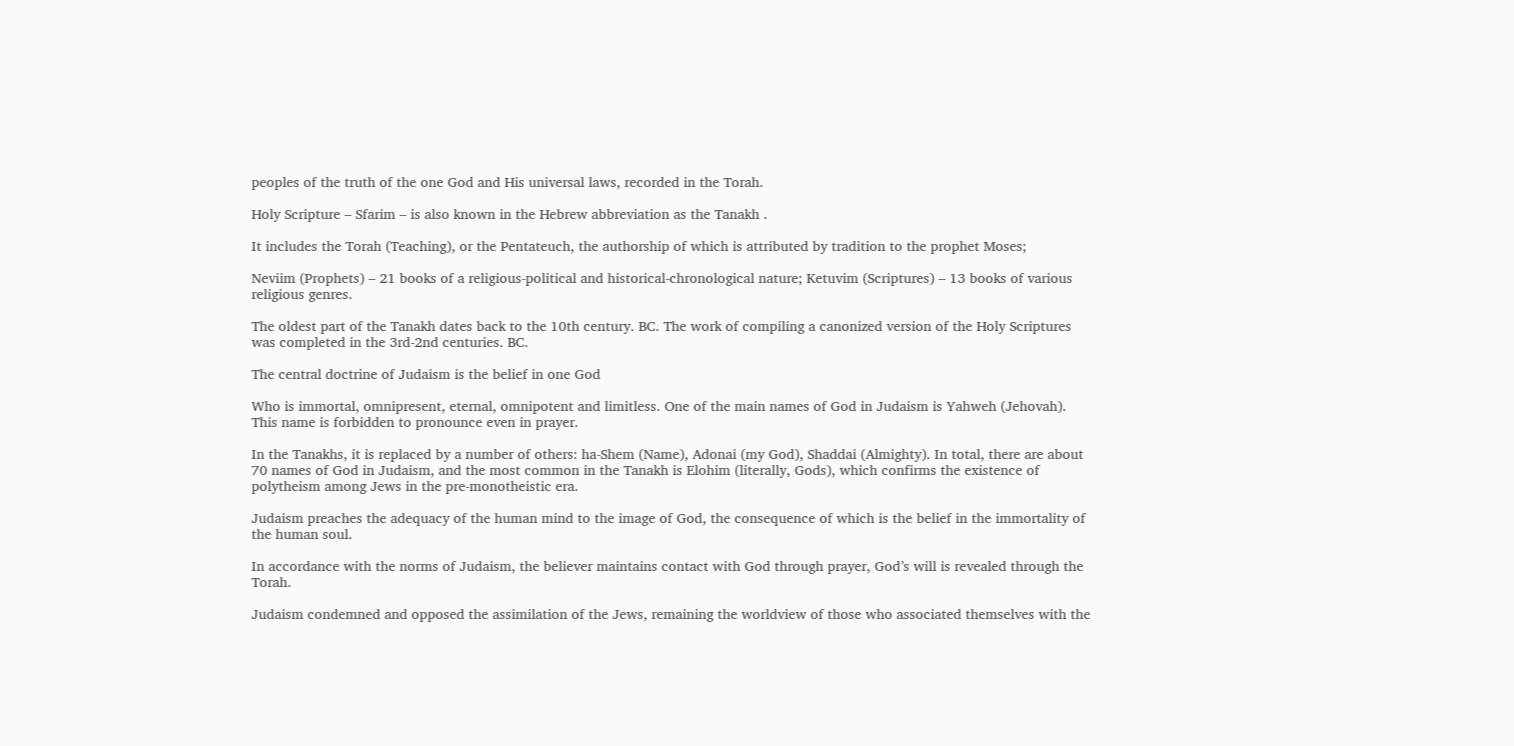peoples of the truth of the one God and His universal laws, recorded in the Torah.

Holy Scripture – Sfarim – is also known in the Hebrew abbreviation as the Tanakh .

It includes the Torah (Teaching), or the Pentateuch, the authorship of which is attributed by tradition to the prophet Moses;

Neviim (Prophets) – 21 books of a religious-political and historical-chronological nature; Ketuvim (Scriptures) – 13 books of various religious genres.

The oldest part of the Tanakh dates back to the 10th century. BC. The work of compiling a canonized version of the Holy Scriptures was completed in the 3rd-2nd centuries. BC.

The central doctrine of Judaism is the belief in one God

Who is immortal, omnipresent, eternal, omnipotent and limitless. One of the main names of God in Judaism is Yahweh (Jehovah). This name is forbidden to pronounce even in prayer.

In the Tanakhs, it is replaced by a number of others: ha-Shem (Name), Adonai (my God), Shaddai (Almighty). In total, there are about 70 names of God in Judaism, and the most common in the Tanakh is Elohim (literally, Gods), which confirms the existence of polytheism among Jews in the pre-monotheistic era.

Judaism preaches the adequacy of the human mind to the image of God, the consequence of which is the belief in the immortality of the human soul.

In accordance with the norms of Judaism, the believer maintains contact with God through prayer, God’s will is revealed through the Torah.

Judaism condemned and opposed the assimilation of the Jews, remaining the worldview of those who associated themselves with the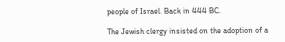people of Israel. Back in 444 BC.

The Jewish clergy insisted on the adoption of a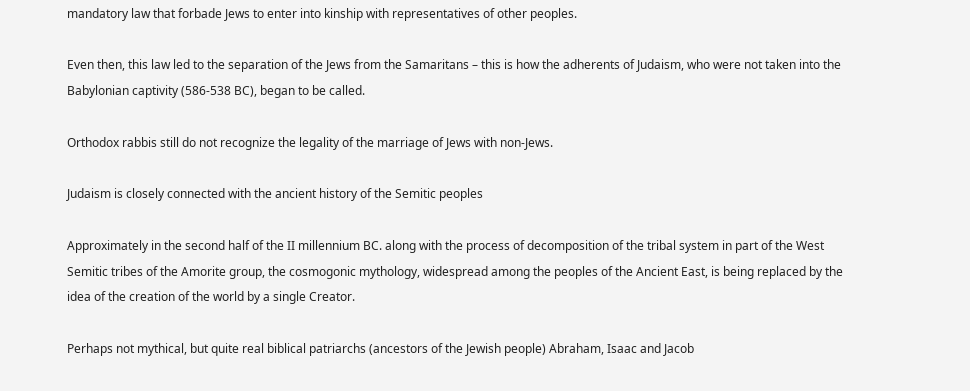mandatory law that forbade Jews to enter into kinship with representatives of other peoples.

Even then, this law led to the separation of the Jews from the Samaritans – this is how the adherents of Judaism, who were not taken into the Babylonian captivity (586-538 BC), began to be called.

Orthodox rabbis still do not recognize the legality of the marriage of Jews with non-Jews.

Judaism is closely connected with the ancient history of the Semitic peoples

Approximately in the second half of the II millennium BC. along with the process of decomposition of the tribal system in part of the West Semitic tribes of the Amorite group, the cosmogonic mythology, widespread among the peoples of the Ancient East, is being replaced by the idea of the creation of the world by a single Creator.

Perhaps not mythical, but quite real biblical patriarchs (ancestors of the Jewish people) Abraham, Isaac and Jacob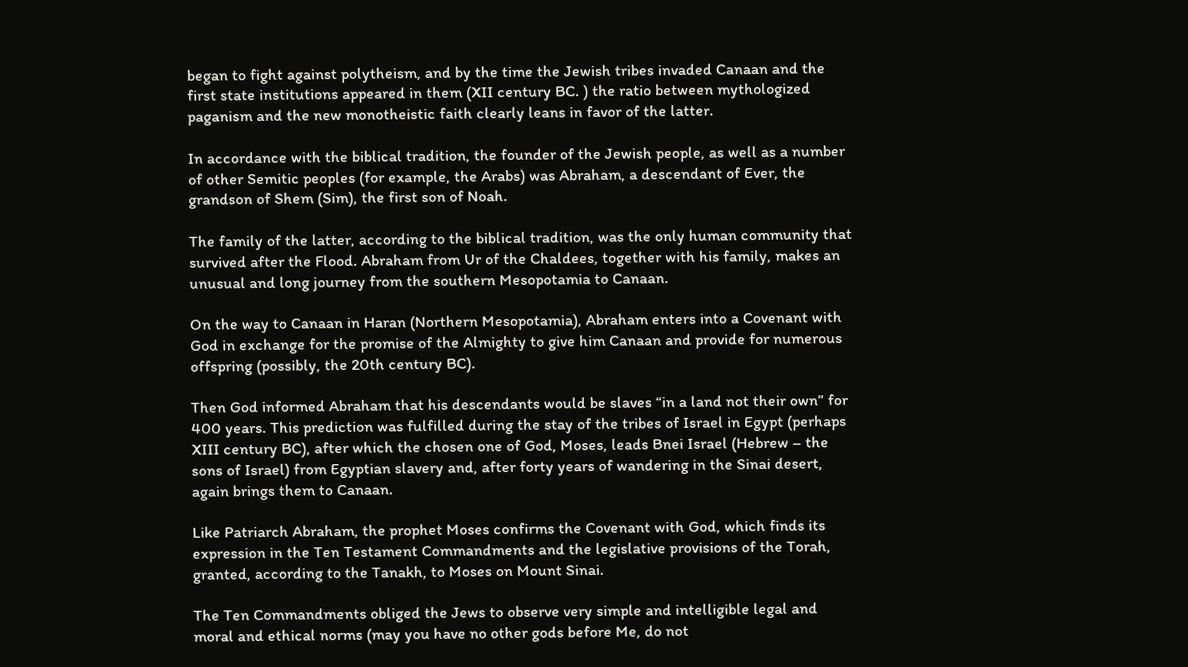began to fight against polytheism, and by the time the Jewish tribes invaded Canaan and the first state institutions appeared in them (XII century BC. ) the ratio between mythologized paganism and the new monotheistic faith clearly leans in favor of the latter.

In accordance with the biblical tradition, the founder of the Jewish people, as well as a number of other Semitic peoples (for example, the Arabs) was Abraham, a descendant of Ever, the grandson of Shem (Sim), the first son of Noah.

The family of the latter, according to the biblical tradition, was the only human community that survived after the Flood. Abraham from Ur of the Chaldees, together with his family, makes an unusual and long journey from the southern Mesopotamia to Canaan.

On the way to Canaan in Haran (Northern Mesopotamia), Abraham enters into a Covenant with God in exchange for the promise of the Almighty to give him Canaan and provide for numerous offspring (possibly, the 20th century BC).

Then God informed Abraham that his descendants would be slaves “in a land not their own” for 400 years. This prediction was fulfilled during the stay of the tribes of Israel in Egypt (perhaps XIII century BC), after which the chosen one of God, Moses, leads Bnei Israel (Hebrew – the sons of Israel) from Egyptian slavery and, after forty years of wandering in the Sinai desert, again brings them to Canaan.

Like Patriarch Abraham, the prophet Moses confirms the Covenant with God, which finds its expression in the Ten Testament Commandments and the legislative provisions of the Torah, granted, according to the Tanakh, to Moses on Mount Sinai.

The Ten Commandments obliged the Jews to observe very simple and intelligible legal and moral and ethical norms (may you have no other gods before Me, do not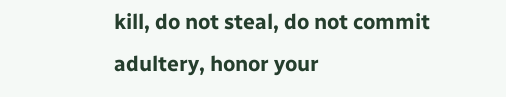kill, do not steal, do not commit adultery, honor your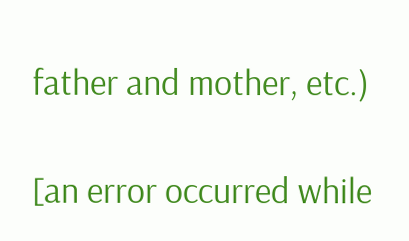father and mother, etc.)

[an error occurred while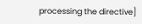processing the directive]